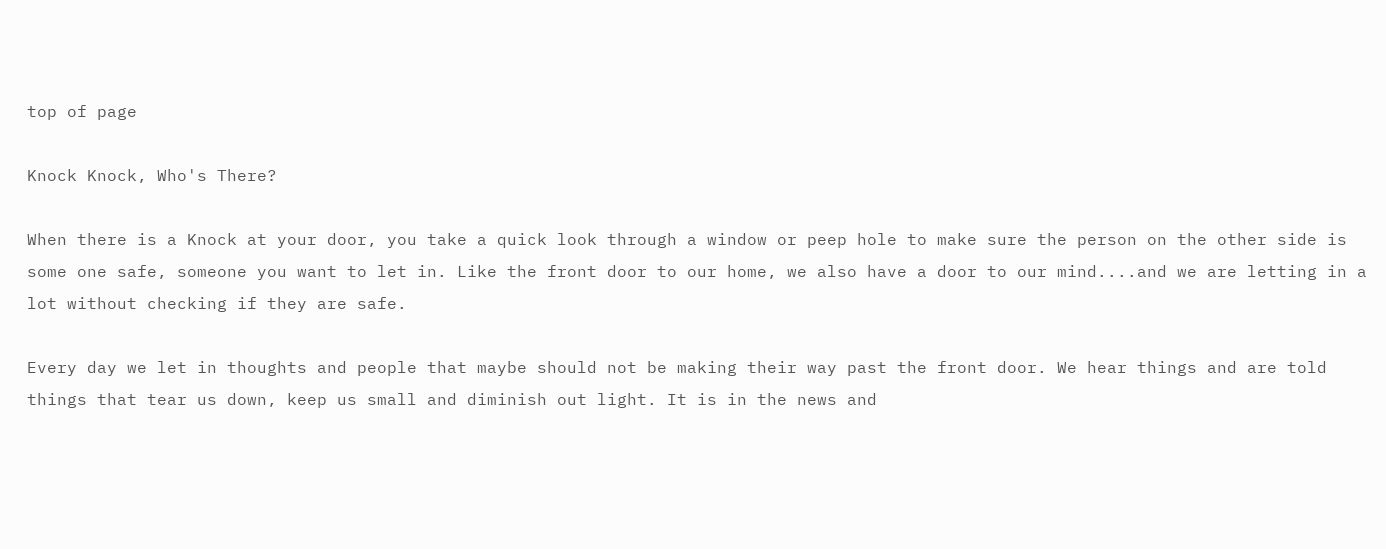top of page

Knock Knock, Who's There?

When there is a Knock at your door, you take a quick look through a window or peep hole to make sure the person on the other side is some one safe, someone you want to let in. Like the front door to our home, we also have a door to our mind....and we are letting in a lot without checking if they are safe.

Every day we let in thoughts and people that maybe should not be making their way past the front door. We hear things and are told things that tear us down, keep us small and diminish out light. It is in the news and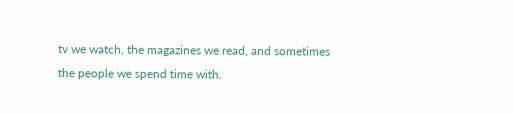tv we watch, the magazines we read, and sometimes the people we spend time with.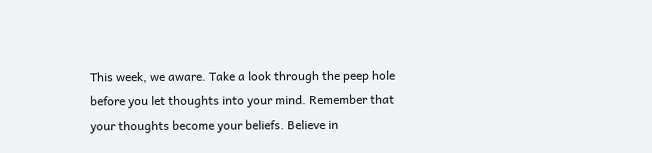This week, we aware. Take a look through the peep hole before you let thoughts into your mind. Remember that your thoughts become your beliefs. Believe in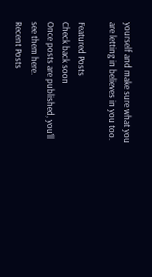yourself and make sure what you are letting in believes in you too.

Featured Posts
Check back soon
Once posts are published, you’ll see them here.
Recent Posts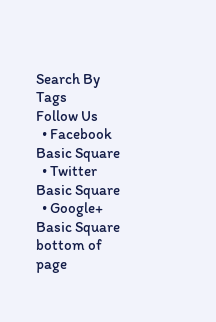Search By Tags
Follow Us
  • Facebook Basic Square
  • Twitter Basic Square
  • Google+ Basic Square
bottom of page